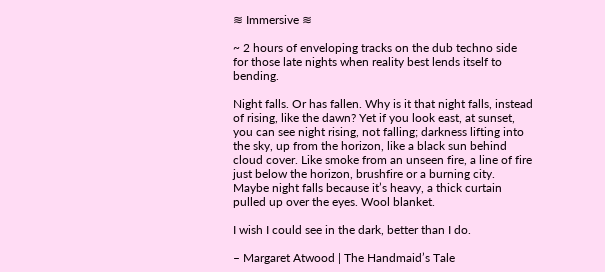≋ Immersive ≋

~ 2 hours of enveloping tracks on the dub techno side for those late nights when reality best lends itself to bending.

Night falls. Or has fallen. Why is it that night falls, instead of rising, like the dawn? Yet if you look east, at sunset, you can see night rising, not falling; darkness lifting into the sky, up from the horizon, like a black sun behind cloud cover. Like smoke from an unseen fire, a line of fire just below the horizon, brushfire or a burning city. Maybe night falls because it’s heavy, a thick curtain pulled up over the eyes. Wool blanket.

I wish I could see in the dark, better than I do.

– Margaret Atwood | The Handmaid’s Tale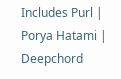Includes Purl | Porya Hatami | Deepchord